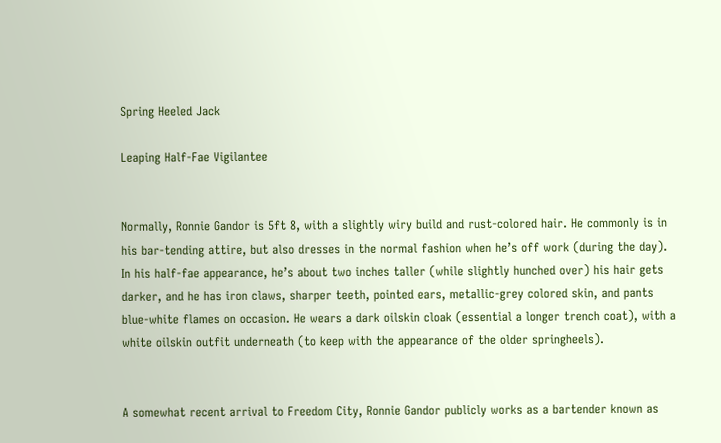Spring Heeled Jack

Leaping Half-Fae Vigilantee


Normally, Ronnie Gandor is 5ft 8, with a slightly wiry build and rust-colored hair. He commonly is in his bar-tending attire, but also dresses in the normal fashion when he’s off work (during the day).
In his half-fae appearance, he’s about two inches taller (while slightly hunched over) his hair gets darker, and he has iron claws, sharper teeth, pointed ears, metallic-grey colored skin, and pants blue-white flames on occasion. He wears a dark oilskin cloak (essential a longer trench coat), with a white oilskin outfit underneath (to keep with the appearance of the older springheels).


A somewhat recent arrival to Freedom City, Ronnie Gandor publicly works as a bartender known as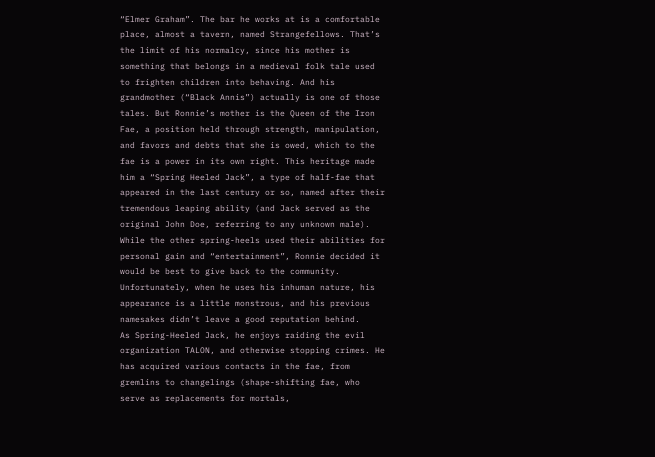“Elmer Graham”. The bar he works at is a comfortable place, almost a tavern, named Strangefellows. That’s the limit of his normalcy, since his mother is something that belongs in a medieval folk tale used to frighten children into behaving. And his grandmother (“Black Annis”) actually is one of those tales. But Ronnie’s mother is the Queen of the Iron Fae, a position held through strength, manipulation, and favors and debts that she is owed, which to the fae is a power in its own right. This heritage made him a “Spring Heeled Jack”, a type of half-fae that appeared in the last century or so, named after their tremendous leaping ability (and Jack served as the original John Doe, referring to any unknown male). While the other spring-heels used their abilities for personal gain and “entertainment”, Ronnie decided it would be best to give back to the community. Unfortunately, when he uses his inhuman nature, his appearance is a little monstrous, and his previous namesakes didn’t leave a good reputation behind.
As Spring-Heeled Jack, he enjoys raiding the evil organization TALON, and otherwise stopping crimes. He has acquired various contacts in the fae, from gremlins to changelings (shape-shifting fae, who serve as replacements for mortals,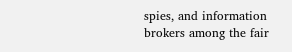spies, and information brokers among the fair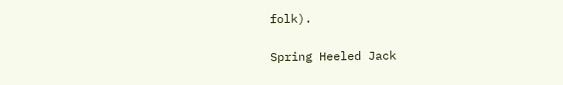folk).

Spring Heeled Jack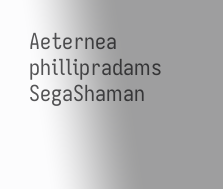Aeternea phillipradams SegaShaman